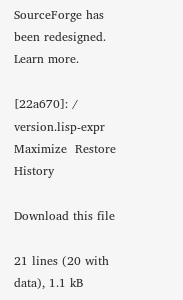SourceForge has been redesigned. Learn more.

[22a670]: / version.lisp-expr  Maximize  Restore  History

Download this file

21 lines (20 with data), 1.1 kB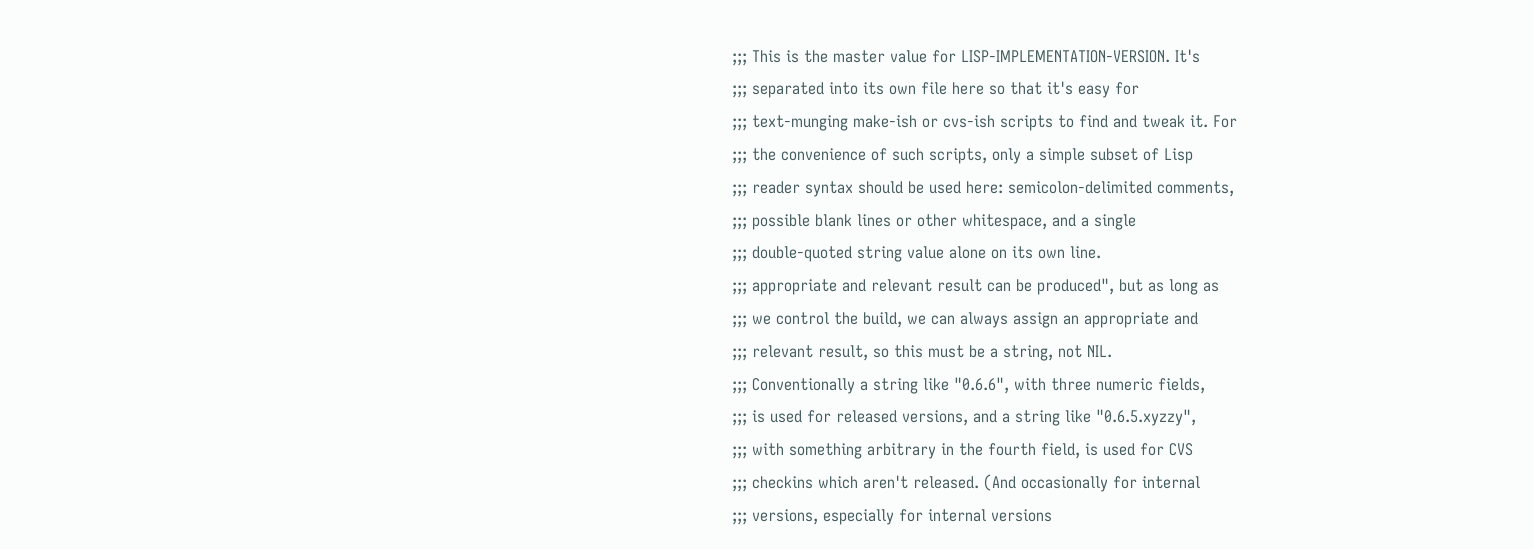;;; This is the master value for LISP-IMPLEMENTATION-VERSION. It's
;;; separated into its own file here so that it's easy for
;;; text-munging make-ish or cvs-ish scripts to find and tweak it. For
;;; the convenience of such scripts, only a simple subset of Lisp
;;; reader syntax should be used here: semicolon-delimited comments,
;;; possible blank lines or other whitespace, and a single
;;; double-quoted string value alone on its own line.
;;; appropriate and relevant result can be produced", but as long as
;;; we control the build, we can always assign an appropriate and
;;; relevant result, so this must be a string, not NIL.
;;; Conventionally a string like "0.6.6", with three numeric fields,
;;; is used for released versions, and a string like "0.6.5.xyzzy",
;;; with something arbitrary in the fourth field, is used for CVS
;;; checkins which aren't released. (And occasionally for internal
;;; versions, especially for internal versions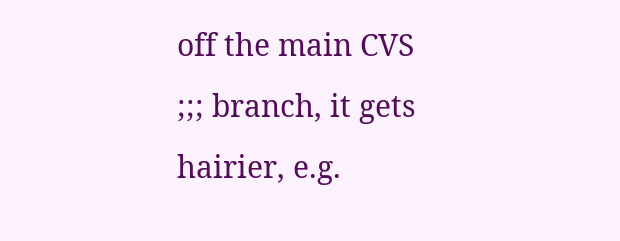off the main CVS
;;; branch, it gets hairier, e.g.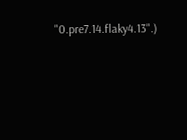"0.pre7.14.flaky4.13".)